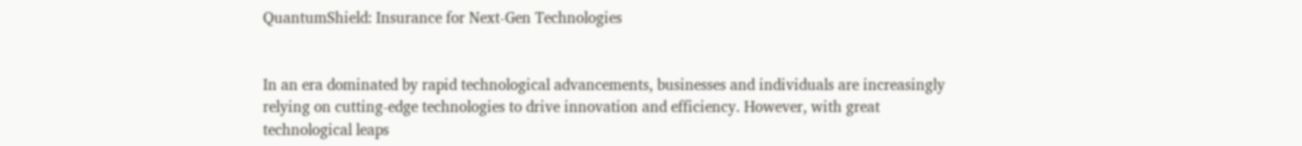QuantumShield: Insurance for Next-Gen Technologies


In an era dominated by rapid technological advancements, businesses and individuals are increasingly relying on cutting-edge technologies to drive innovation and efficiency. However, with great technological leaps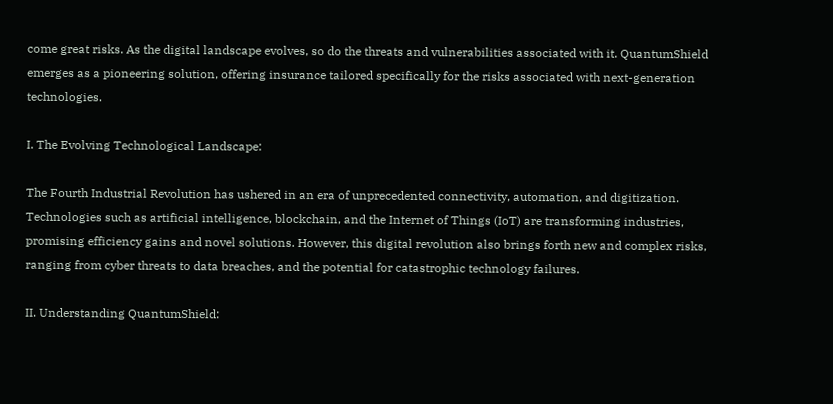come great risks. As the digital landscape evolves, so do the threats and vulnerabilities associated with it. QuantumShield emerges as a pioneering solution, offering insurance tailored specifically for the risks associated with next-generation technologies.

I. The Evolving Technological Landscape:

The Fourth Industrial Revolution has ushered in an era of unprecedented connectivity, automation, and digitization. Technologies such as artificial intelligence, blockchain, and the Internet of Things (IoT) are transforming industries, promising efficiency gains and novel solutions. However, this digital revolution also brings forth new and complex risks, ranging from cyber threats to data breaches, and the potential for catastrophic technology failures.

II. Understanding QuantumShield: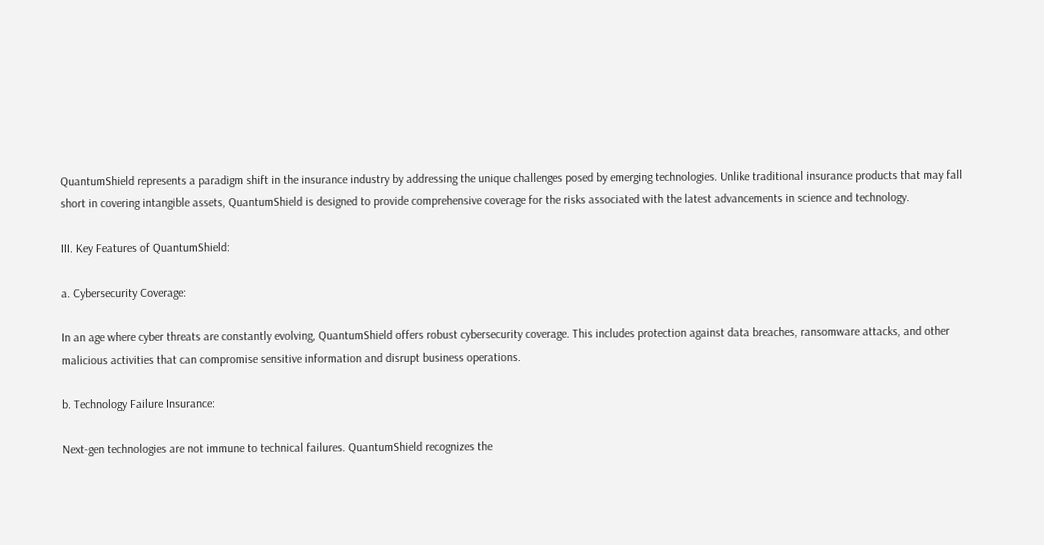QuantumShield represents a paradigm shift in the insurance industry by addressing the unique challenges posed by emerging technologies. Unlike traditional insurance products that may fall short in covering intangible assets, QuantumShield is designed to provide comprehensive coverage for the risks associated with the latest advancements in science and technology.

III. Key Features of QuantumShield:

a. Cybersecurity Coverage:

In an age where cyber threats are constantly evolving, QuantumShield offers robust cybersecurity coverage. This includes protection against data breaches, ransomware attacks, and other malicious activities that can compromise sensitive information and disrupt business operations.

b. Technology Failure Insurance:

Next-gen technologies are not immune to technical failures. QuantumShield recognizes the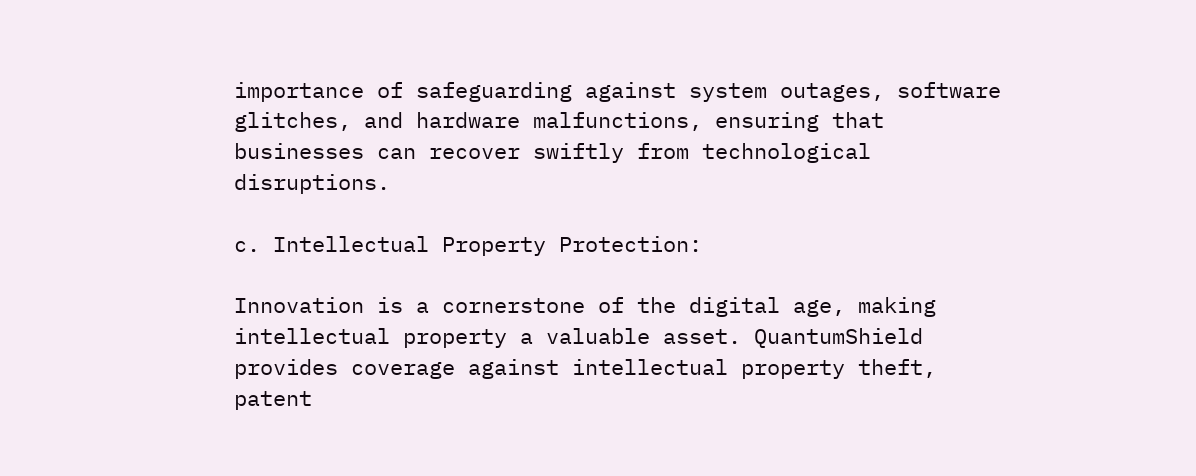importance of safeguarding against system outages, software glitches, and hardware malfunctions, ensuring that businesses can recover swiftly from technological disruptions.

c. Intellectual Property Protection:

Innovation is a cornerstone of the digital age, making intellectual property a valuable asset. QuantumShield provides coverage against intellectual property theft, patent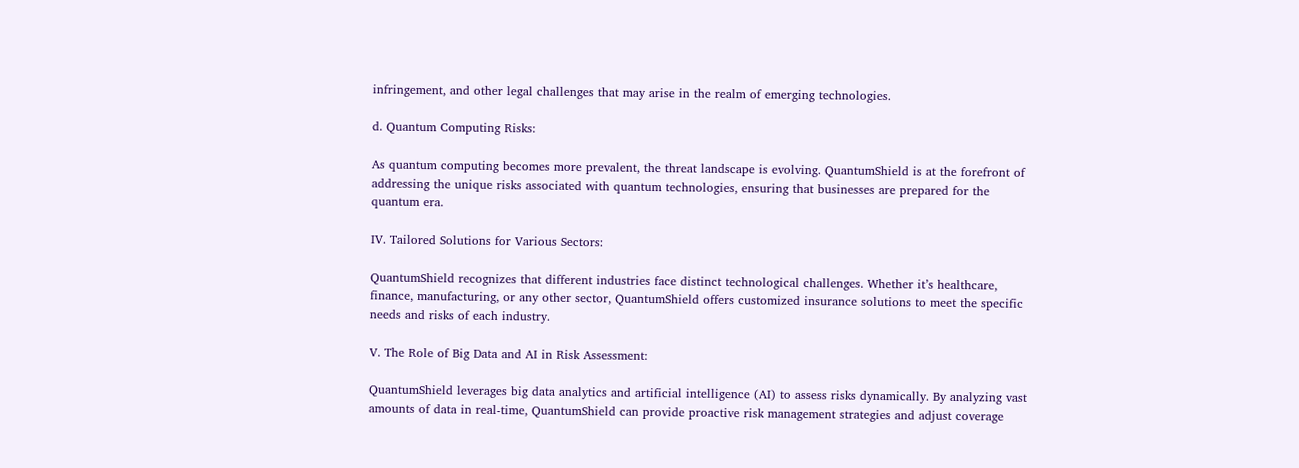infringement, and other legal challenges that may arise in the realm of emerging technologies.

d. Quantum Computing Risks:

As quantum computing becomes more prevalent, the threat landscape is evolving. QuantumShield is at the forefront of addressing the unique risks associated with quantum technologies, ensuring that businesses are prepared for the quantum era.

IV. Tailored Solutions for Various Sectors:

QuantumShield recognizes that different industries face distinct technological challenges. Whether it’s healthcare, finance, manufacturing, or any other sector, QuantumShield offers customized insurance solutions to meet the specific needs and risks of each industry.

V. The Role of Big Data and AI in Risk Assessment:

QuantumShield leverages big data analytics and artificial intelligence (AI) to assess risks dynamically. By analyzing vast amounts of data in real-time, QuantumShield can provide proactive risk management strategies and adjust coverage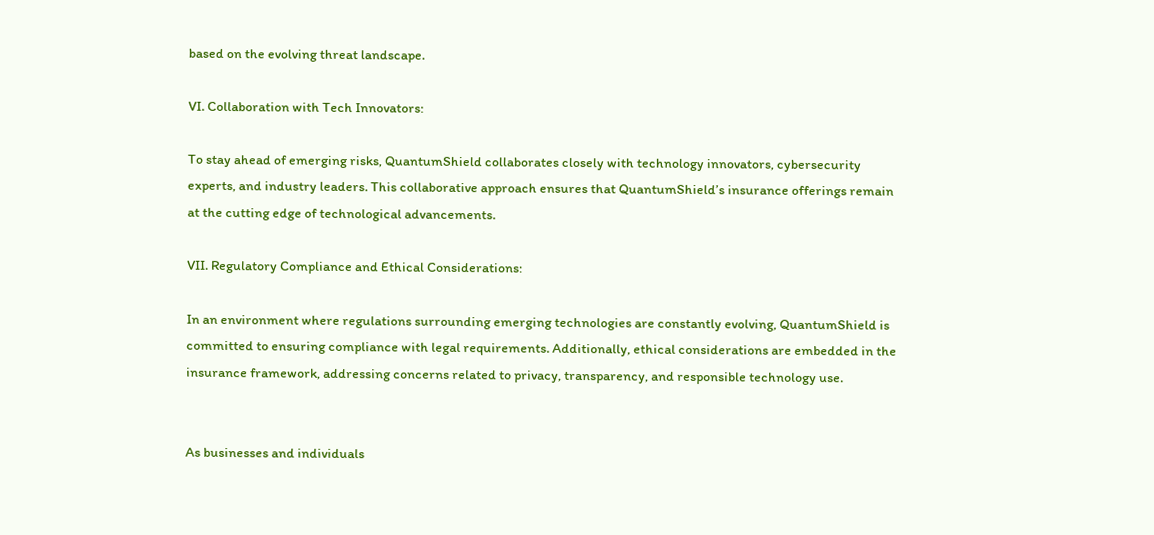based on the evolving threat landscape.

VI. Collaboration with Tech Innovators:

To stay ahead of emerging risks, QuantumShield collaborates closely with technology innovators, cybersecurity experts, and industry leaders. This collaborative approach ensures that QuantumShield’s insurance offerings remain at the cutting edge of technological advancements.

VII. Regulatory Compliance and Ethical Considerations:

In an environment where regulations surrounding emerging technologies are constantly evolving, QuantumShield is committed to ensuring compliance with legal requirements. Additionally, ethical considerations are embedded in the insurance framework, addressing concerns related to privacy, transparency, and responsible technology use.


As businesses and individuals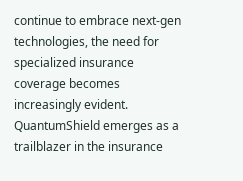continue to embrace next-gen technologies, the need for specialized insurance coverage becomes increasingly evident. QuantumShield emerges as a trailblazer in the insurance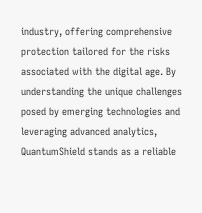industry, offering comprehensive protection tailored for the risks associated with the digital age. By understanding the unique challenges posed by emerging technologies and leveraging advanced analytics, QuantumShield stands as a reliable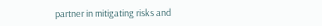partner in mitigating risks and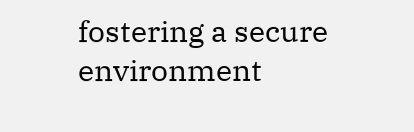fostering a secure environment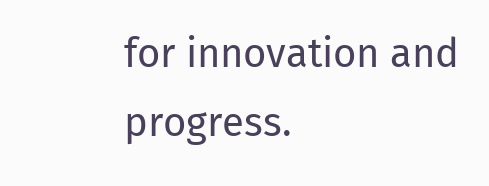for innovation and progress.